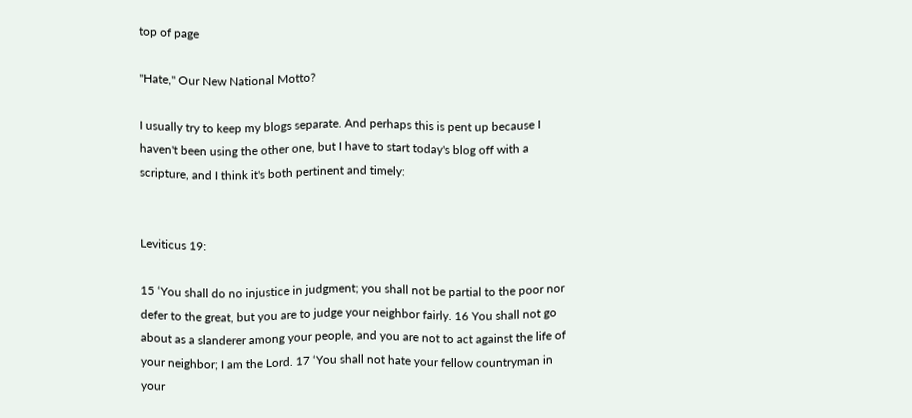top of page

"Hate," Our New National Motto?

I usually try to keep my blogs separate. And perhaps this is pent up because I haven't been using the other one, but I have to start today's blog off with a scripture, and I think it's both pertinent and timely:


Leviticus 19:

15 ‘You shall do no injustice in judgment; you shall not be partial to the poor nor defer to the great, but you are to judge your neighbor fairly. 16 You shall not go about as a slanderer among your people, and you are not to act against the life of your neighbor; I am the Lord. 17 ‘You shall not hate your fellow countryman in your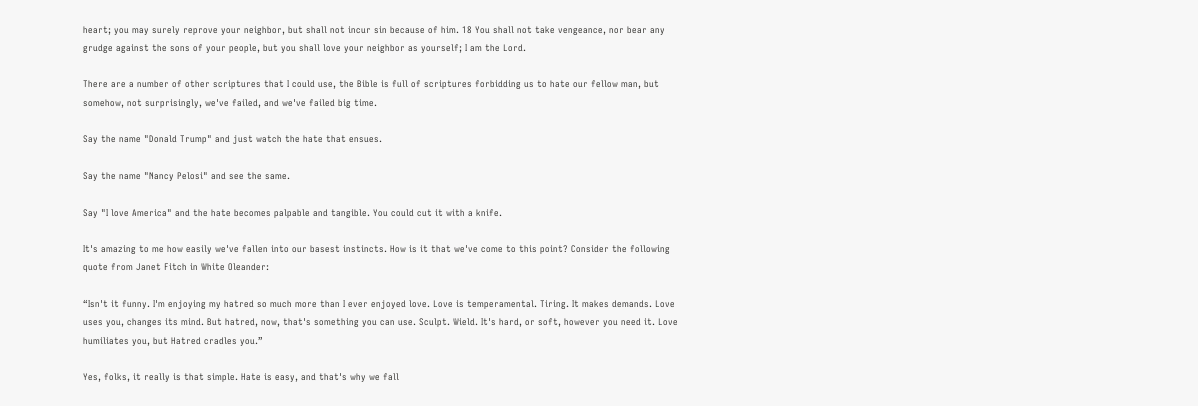heart; you may surely reprove your neighbor, but shall not incur sin because of him. 18 You shall not take vengeance, nor bear any grudge against the sons of your people, but you shall love your neighbor as yourself; I am the Lord.

There are a number of other scriptures that I could use, the Bible is full of scriptures forbidding us to hate our fellow man, but somehow, not surprisingly, we've failed, and we've failed big time.

Say the name "Donald Trump" and just watch the hate that ensues.

Say the name "Nancy Pelosi" and see the same.

Say "I love America" and the hate becomes palpable and tangible. You could cut it with a knife.

It's amazing to me how easily we've fallen into our basest instincts. How is it that we've come to this point? Consider the following quote from Janet Fitch in White Oleander:

“Isn't it funny. I'm enjoying my hatred so much more than I ever enjoyed love. Love is temperamental. Tiring. It makes demands. Love uses you, changes its mind. But hatred, now, that's something you can use. Sculpt. Wield. It's hard, or soft, however you need it. Love humiliates you, but Hatred cradles you.”

Yes, folks, it really is that simple. Hate is easy, and that's why we fall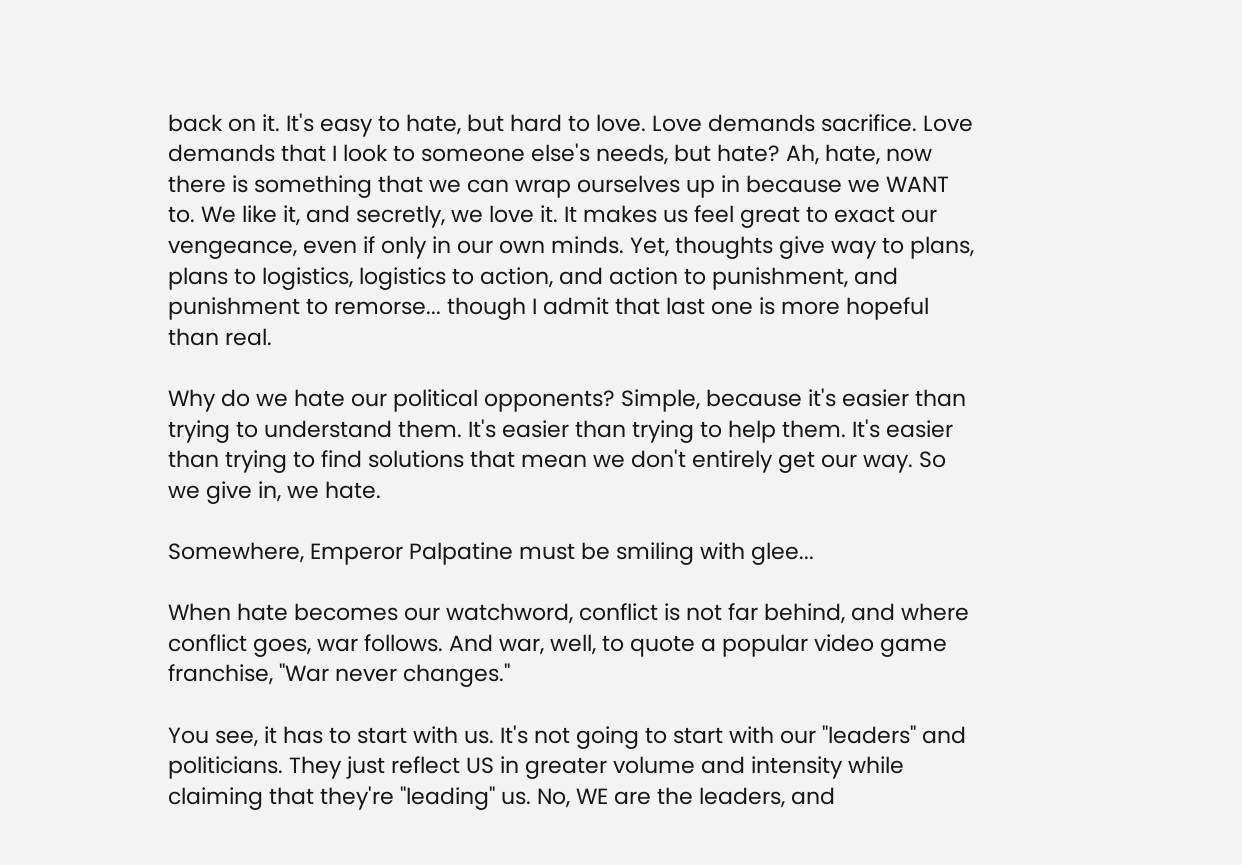back on it. It's easy to hate, but hard to love. Love demands sacrifice. Love demands that I look to someone else's needs, but hate? Ah, hate, now there is something that we can wrap ourselves up in because we WANT to. We like it, and secretly, we love it. It makes us feel great to exact our vengeance, even if only in our own minds. Yet, thoughts give way to plans, plans to logistics, logistics to action, and action to punishment, and punishment to remorse... though I admit that last one is more hopeful than real.

Why do we hate our political opponents? Simple, because it's easier than trying to understand them. It's easier than trying to help them. It's easier than trying to find solutions that mean we don't entirely get our way. So we give in, we hate.

Somewhere, Emperor Palpatine must be smiling with glee...

When hate becomes our watchword, conflict is not far behind, and where conflict goes, war follows. And war, well, to quote a popular video game franchise, "War never changes."

You see, it has to start with us. It's not going to start with our "leaders" and politicians. They just reflect US in greater volume and intensity while claiming that they're "leading" us. No, WE are the leaders, and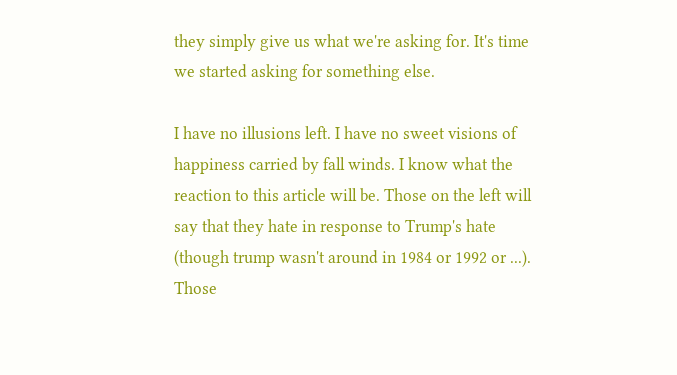they simply give us what we're asking for. It's time we started asking for something else.

I have no illusions left. I have no sweet visions of happiness carried by fall winds. I know what the reaction to this article will be. Those on the left will say that they hate in response to Trump's hate (though trump wasn't around in 1984 or 1992 or ...). Those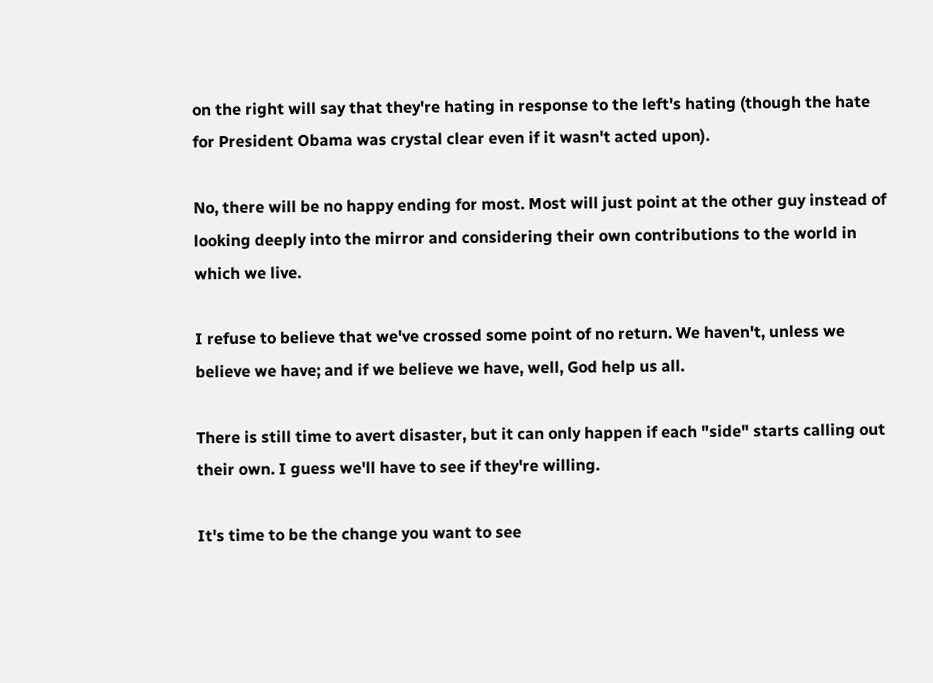on the right will say that they're hating in response to the left's hating (though the hate for President Obama was crystal clear even if it wasn't acted upon).

No, there will be no happy ending for most. Most will just point at the other guy instead of looking deeply into the mirror and considering their own contributions to the world in which we live.

I refuse to believe that we've crossed some point of no return. We haven't, unless we believe we have; and if we believe we have, well, God help us all.

There is still time to avert disaster, but it can only happen if each "side" starts calling out their own. I guess we'll have to see if they're willing.

It's time to be the change you want to see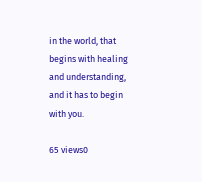in the world, that begins with healing and understanding, and it has to begin with you.

65 views0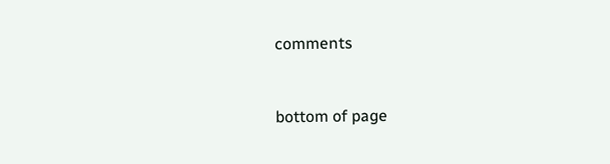comments


bottom of page